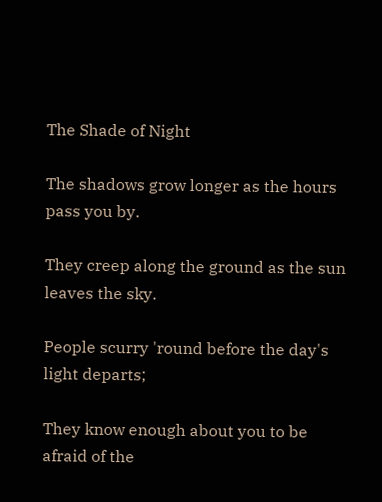The Shade of Night

The shadows grow longer as the hours pass you by.

They creep along the ground as the sun leaves the sky.

People scurry 'round before the day's light departs;

They know enough about you to be afraid of the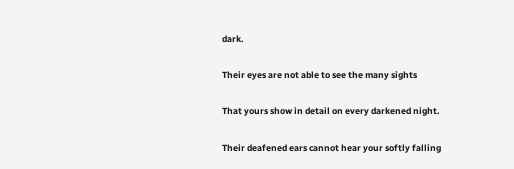dark.

Their eyes are not able to see the many sights

That yours show in detail on every darkened night.

Their deafened ears cannot hear your softly falling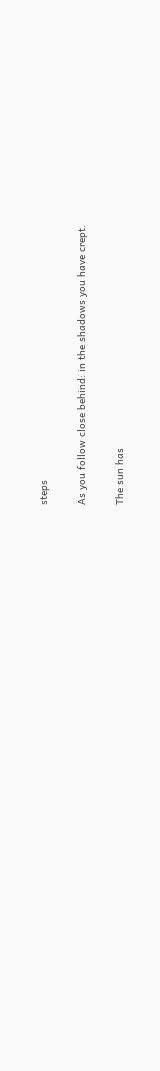steps

As you follow close behind: in the shadows you have crept.

The sun has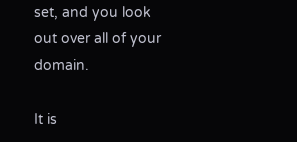set, and you look out over all of your domain.

It is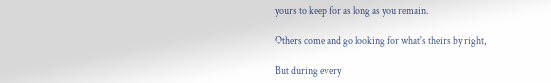yours to keep for as long as you remain.

Others come and go looking for what's theirs by right,

But during every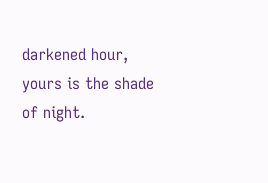darkened hour, yours is the shade of night.